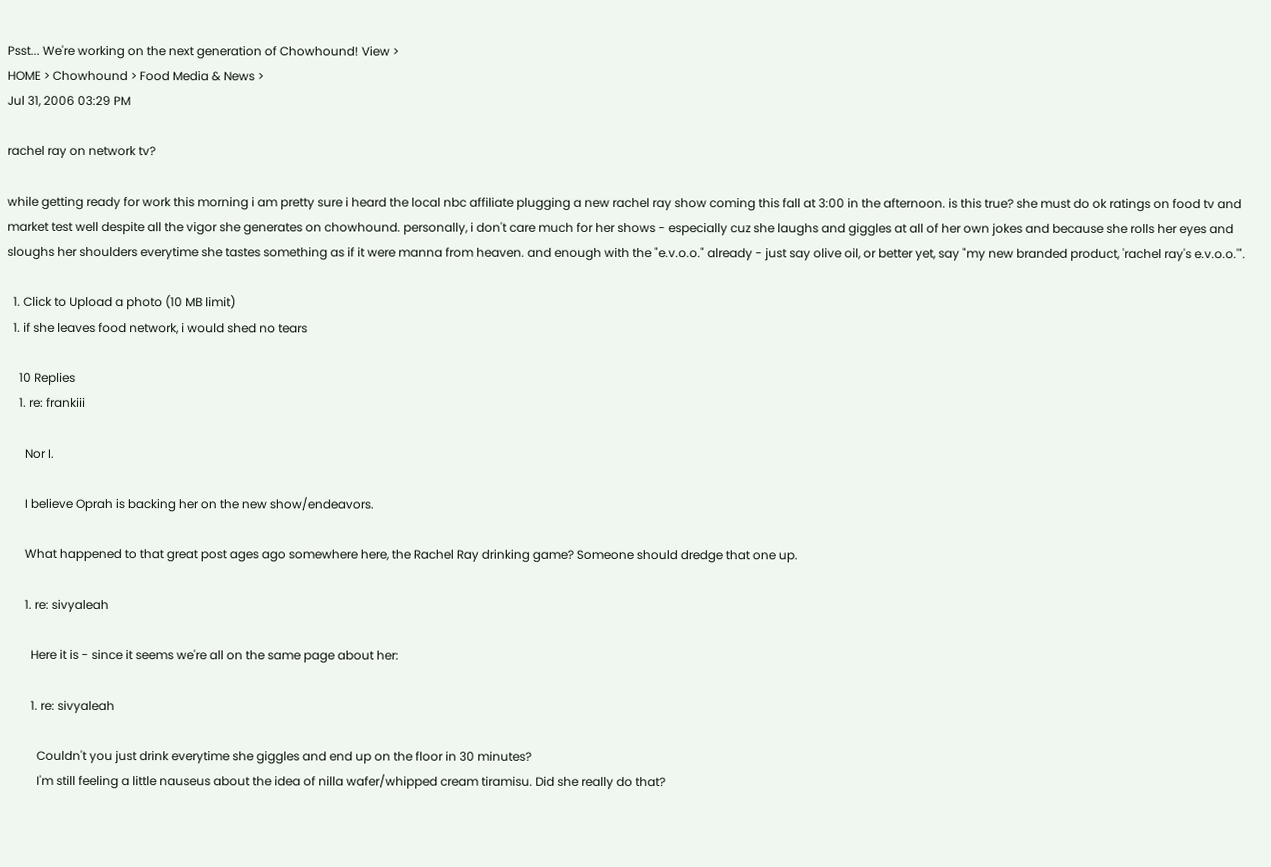Psst... We're working on the next generation of Chowhound! View >
HOME > Chowhound > Food Media & News >
Jul 31, 2006 03:29 PM

rachel ray on network tv?

while getting ready for work this morning i am pretty sure i heard the local nbc affiliate plugging a new rachel ray show coming this fall at 3:00 in the afternoon. is this true? she must do ok ratings on food tv and market test well despite all the vigor she generates on chowhound. personally, i don't care much for her shows - especially cuz she laughs and giggles at all of her own jokes and because she rolls her eyes and sloughs her shoulders everytime she tastes something as if it were manna from heaven. and enough with the "e.v.o.o." already - just say olive oil, or better yet, say "my new branded product, 'rachel ray's e.v.o.o.'".

  1. Click to Upload a photo (10 MB limit)
  1. if she leaves food network, i would shed no tears

    10 Replies
    1. re: frankiii

      Nor I.

      I believe Oprah is backing her on the new show/endeavors.

      What happened to that great post ages ago somewhere here, the Rachel Ray drinking game? Someone should dredge that one up.

      1. re: sivyaleah

        Here it is - since it seems we're all on the same page about her:

        1. re: sivyaleah

          Couldn't you just drink everytime she giggles and end up on the floor in 30 minutes?
          I'm still feeling a little nauseus about the idea of nilla wafer/whipped cream tiramisu. Did she really do that?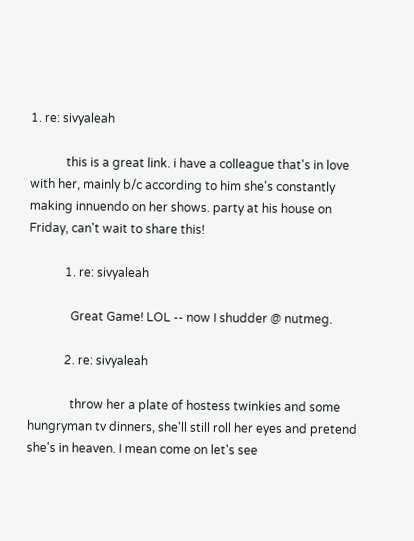1. re: sivyaleah

            this is a great link. i have a colleague that's in love with her, mainly b/c according to him she's constantly making innuendo on her shows. party at his house on Friday, can't wait to share this!

            1. re: sivyaleah

              Great Game! LOL -- now I shudder @ nutmeg.

            2. re: sivyaleah

              throw her a plate of hostess twinkies and some hungryman tv dinners, she'll still roll her eyes and pretend she's in heaven. I mean come on let's see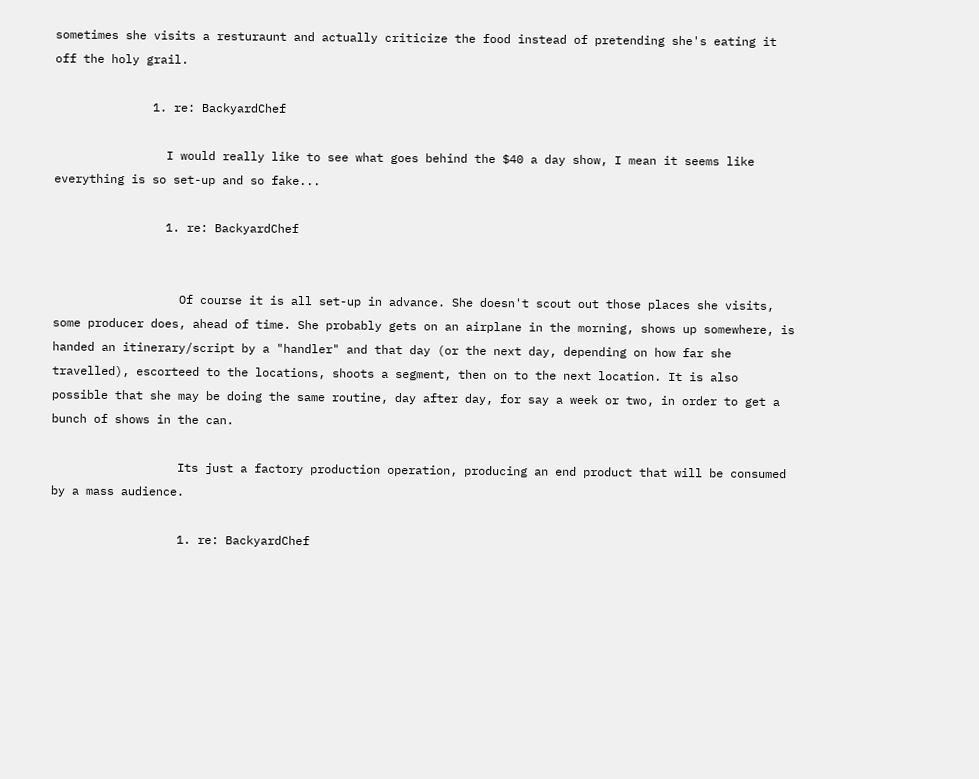sometimes she visits a resturaunt and actually criticize the food instead of pretending she's eating it off the holy grail.

              1. re: BackyardChef

                I would really like to see what goes behind the $40 a day show, I mean it seems like everything is so set-up and so fake...

                1. re: BackyardChef


                  Of course it is all set-up in advance. She doesn't scout out those places she visits, some producer does, ahead of time. She probably gets on an airplane in the morning, shows up somewhere, is handed an itinerary/script by a "handler" and that day (or the next day, depending on how far she travelled), escorteed to the locations, shoots a segment, then on to the next location. It is also possible that she may be doing the same routine, day after day, for say a week or two, in order to get a bunch of shows in the can.

                  Its just a factory production operation, producing an end product that will be consumed by a mass audience.

                  1. re: BackyardChef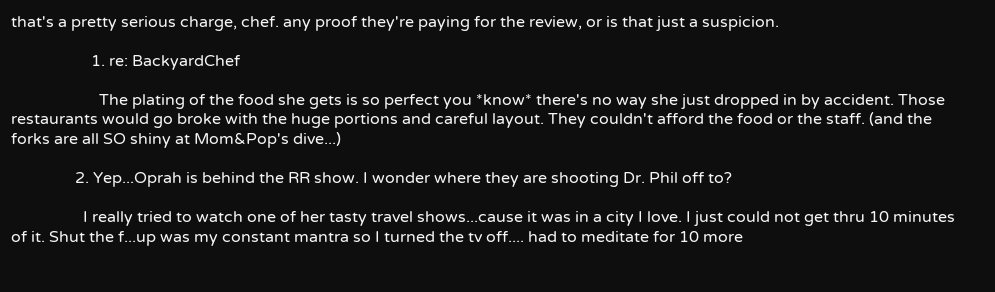that's a pretty serious charge, chef. any proof they're paying for the review, or is that just a suspicion.

                    1. re: BackyardChef

                      The plating of the food she gets is so perfect you *know* there's no way she just dropped in by accident. Those restaurants would go broke with the huge portions and careful layout. They couldn't afford the food or the staff. (and the forks are all SO shiny at Mom&Pop's dive...)

                2. Yep...Oprah is behind the RR show. I wonder where they are shooting Dr. Phil off to?

                  I really tried to watch one of her tasty travel shows...cause it was in a city I love. I just could not get thru 10 minutes of it. Shut the f...up was my constant mantra so I turned the tv off.... had to meditate for 10 more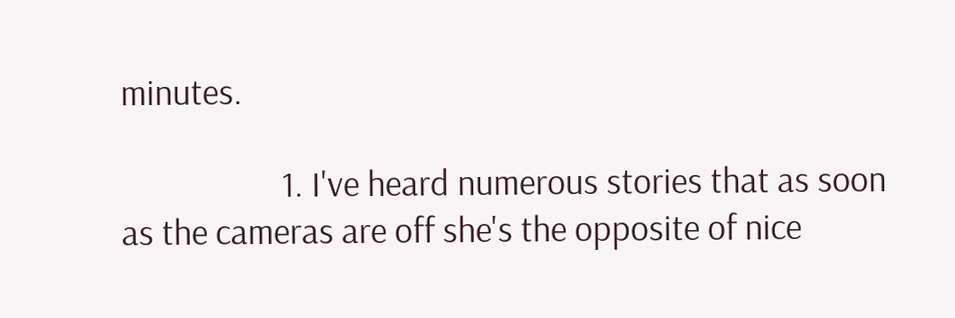minutes.

                    1. I've heard numerous stories that as soon as the cameras are off she's the opposite of nice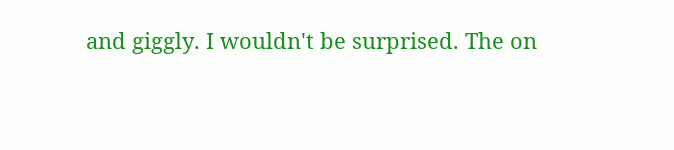and giggly. I wouldn't be surprised. The on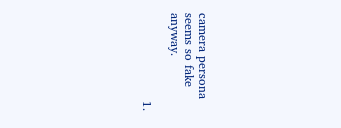camera persona seems so fake anyway.

                      1.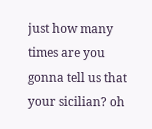just how many times are you gonna tell us that your sicilian? oh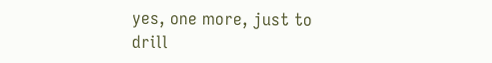yes, one more, just to drill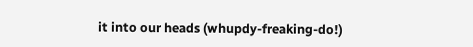it into our heads (whupdy-freaking-do!)